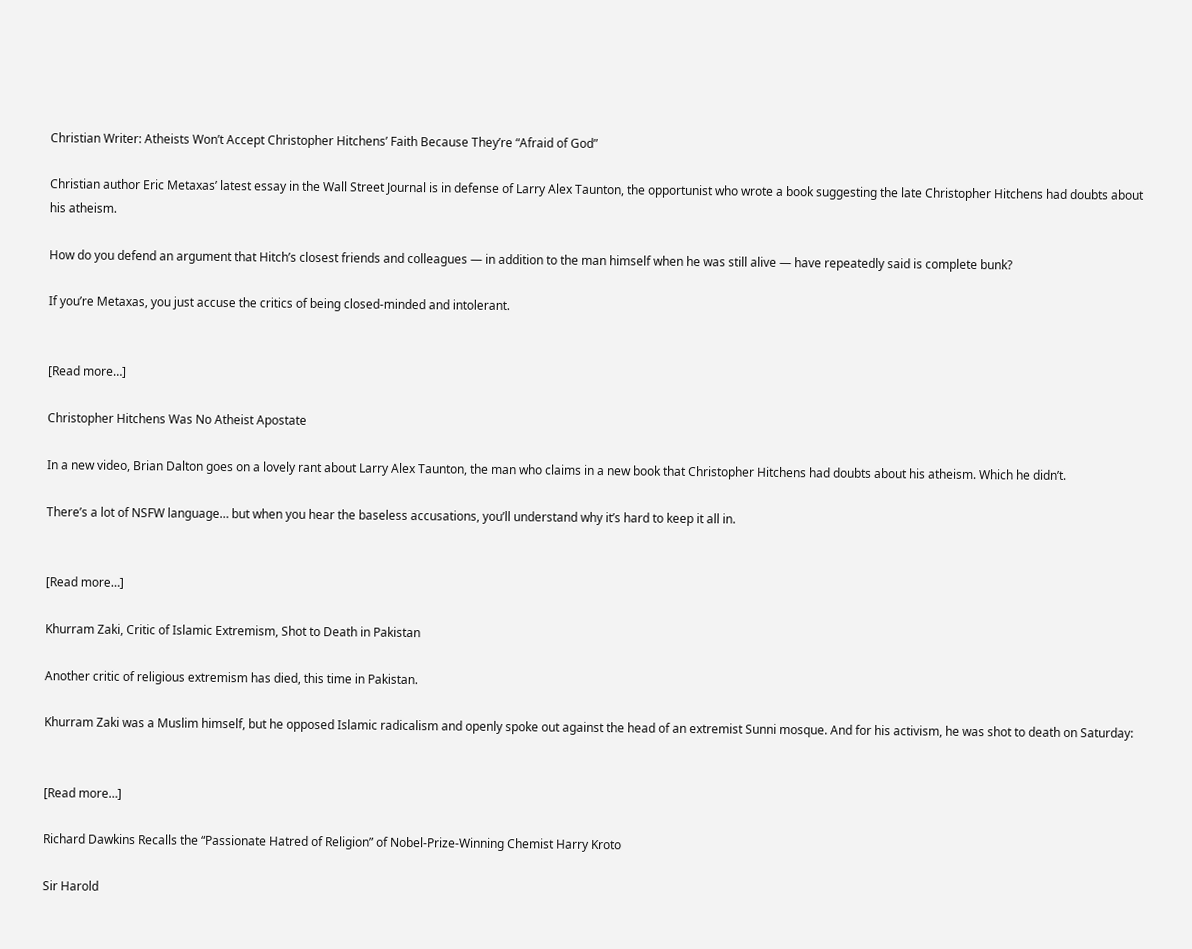Christian Writer: Atheists Won’t Accept Christopher Hitchens’ Faith Because They’re “Afraid of God”

Christian author Eric Metaxas’ latest essay in the Wall Street Journal is in defense of Larry Alex Taunton, the opportunist who wrote a book suggesting the late Christopher Hitchens had doubts about his atheism.

How do you defend an argument that Hitch’s closest friends and colleagues — in addition to the man himself when he was still alive — have repeatedly said is complete bunk?

If you’re Metaxas, you just accuse the critics of being closed-minded and intolerant.


[Read more…]

Christopher Hitchens Was No Atheist Apostate

In a new video, Brian Dalton goes on a lovely rant about Larry Alex Taunton, the man who claims in a new book that Christopher Hitchens had doubts about his atheism. Which he didn’t.

There’s a lot of NSFW language… but when you hear the baseless accusations, you’ll understand why it’s hard to keep it all in.


[Read more…]

Khurram Zaki, Critic of Islamic Extremism, Shot to Death in Pakistan

Another critic of religious extremism has died, this time in Pakistan.

Khurram Zaki was a Muslim himself, but he opposed Islamic radicalism and openly spoke out against the head of an extremist Sunni mosque. And for his activism, he was shot to death on Saturday:


[Read more…]

Richard Dawkins Recalls the “Passionate Hatred of Religion” of Nobel-Prize-Winning Chemist Harry Kroto

Sir Harold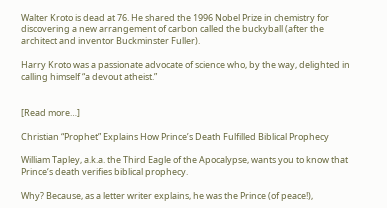Walter Kroto is dead at 76. He shared the 1996 Nobel Prize in chemistry for discovering a new arrangement of carbon called the buckyball (after the architect and inventor Buckminster Fuller).

Harry Kroto was a passionate advocate of science who, by the way, delighted in calling himself “a devout atheist.”


[Read more…]

Christian “Prophet” Explains How Prince’s Death Fulfilled Biblical Prophecy

William Tapley, a.k.a. the Third Eagle of the Apocalypse, wants you to know that Prince‘s death verifies biblical prophecy.

Why? Because, as a letter writer explains, he was the Prince (of peace!),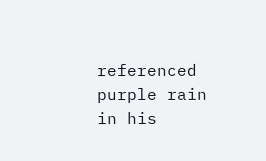referenced purple rain in his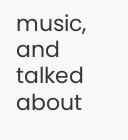music, and talked about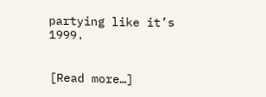partying like it’s 1999.


[Read more…]